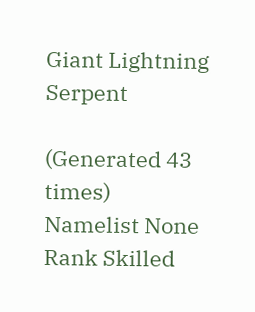Giant Lightning Serpent

(Generated 43 times)
Namelist None
Rank Skilled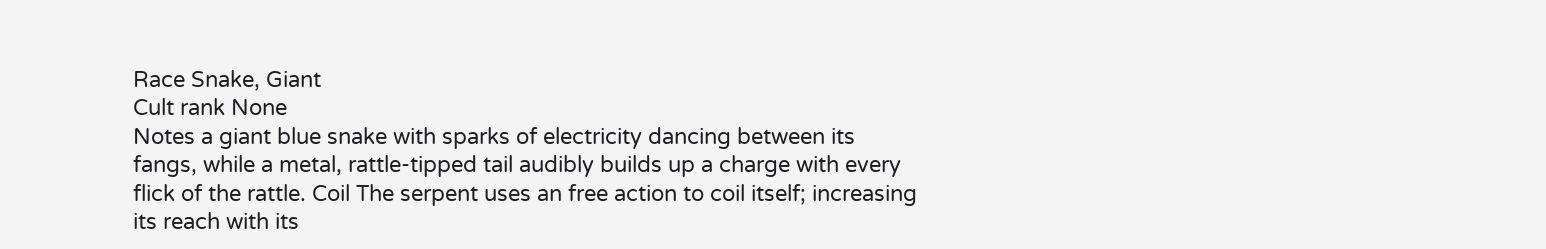Race Snake, Giant
Cult rank None
Notes a giant blue snake with sparks of electricity dancing between its fangs, while a metal, rattle-tipped tail audibly builds up a charge with every flick of the rattle. Coil The serpent uses an free action to coil itself; increasing its reach with its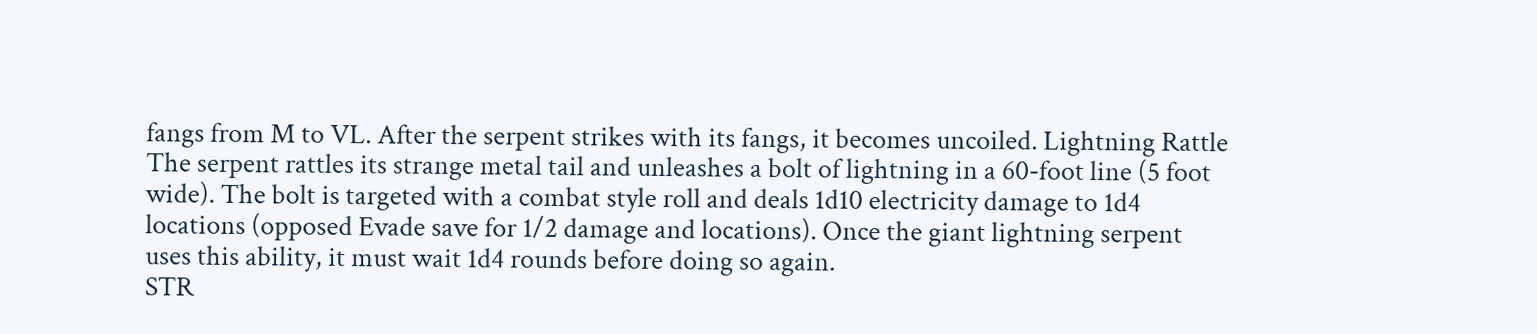fangs from M to VL. After the serpent strikes with its fangs, it becomes uncoiled. Lightning Rattle The serpent rattles its strange metal tail and unleashes a bolt of lightning in a 60-foot line (5 foot wide). The bolt is targeted with a combat style roll and deals 1d10 electricity damage to 1d4 locations (opposed Evade save for 1/2 damage and locations). Once the giant lightning serpent uses this ability, it must wait 1d4 rounds before doing so again.
STR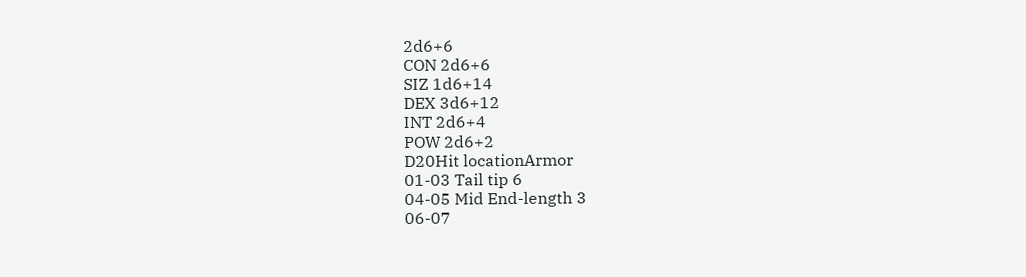2d6+6
CON 2d6+6
SIZ 1d6+14
DEX 3d6+12
INT 2d6+4
POW 2d6+2
D20Hit locationArmor
01-03 Tail tip 6
04-05 Mid End-length 3
06-07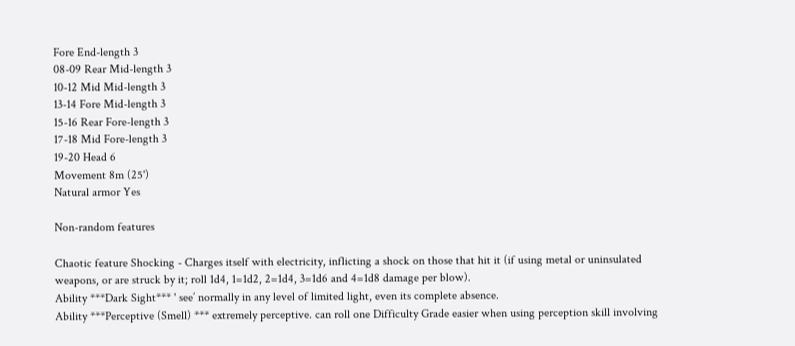Fore End-length 3
08-09 Rear Mid-length 3
10-12 Mid Mid-length 3
13-14 Fore Mid-length 3
15-16 Rear Fore-length 3
17-18 Mid Fore-length 3
19-20 Head 6
Movement 8m (25')
Natural armor Yes

Non-random features

Chaotic feature Shocking - Charges itself with electricity, inflicting a shock on those that hit it (if using metal or uninsulated weapons, or are struck by it; roll 1d4, 1=1d2, 2=1d4, 3=1d6 and 4=1d8 damage per blow).
Ability ***Dark Sight*** ' see’ normally in any level of limited light, even its complete absence.
Ability ***Perceptive (Smell) *** extremely perceptive. can roll one Difficulty Grade easier when using perception skill involving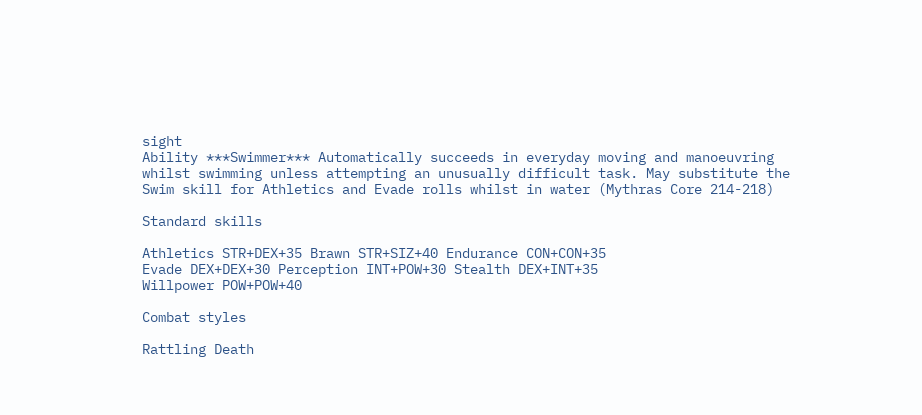sight
Ability ***Swimmer*** Automatically succeeds in everyday moving and manoeuvring whilst swimming unless attempting an unusually difficult task. May substitute the Swim skill for Athletics and Evade rolls whilst in water (Mythras Core 214-218)

Standard skills

Athletics STR+DEX+35 Brawn STR+SIZ+40 Endurance CON+CON+35
Evade DEX+DEX+30 Perception INT+POW+30 Stealth DEX+INT+35
Willpower POW+POW+40

Combat styles

Rattling Death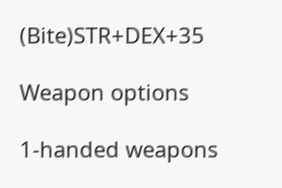(Bite)STR+DEX+35

Weapon options

1-handed weapons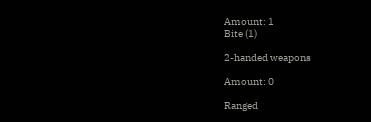Amount: 1
Bite (1)

2-handed weapons

Amount: 0

Ranged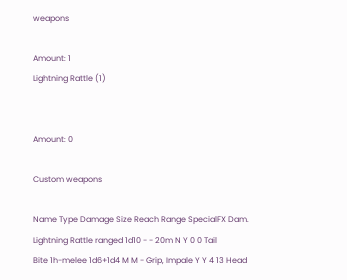weapons

Amount: 1
Lightning Rattle (1)


Amount: 0

Custom weapons

Name Type Damage Size Reach Range SpecialFX Dam.
Lightning Rattle ranged 1d10 - - 20m N Y 0 0 Tail
Bite 1h-melee 1d6+1d4 M M - Grip, Impale Y Y 4 13 Head